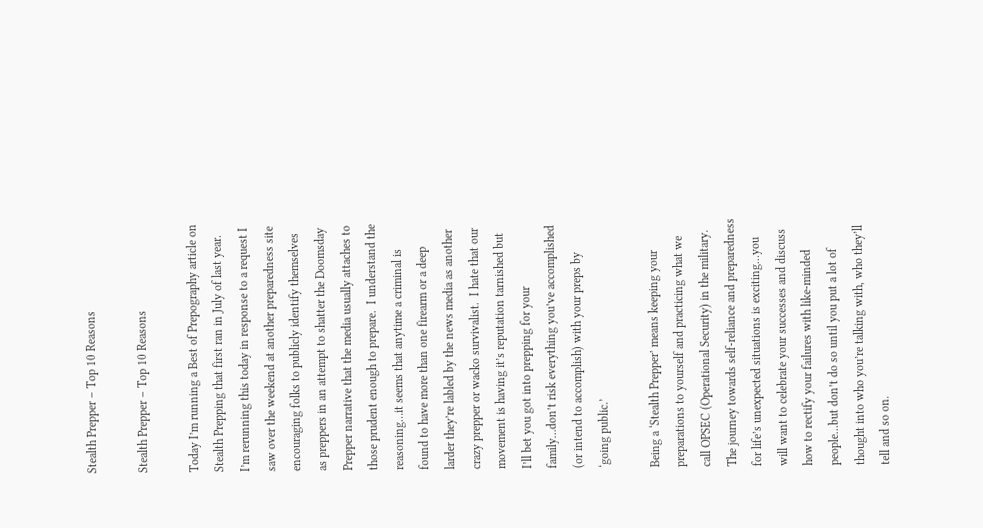Stealth Prepper – Top 10 Reasons

Stealth Prepper – Top 10 Reasons

Today I’m running a Best of Prepography article on Stealth Prepping that first ran in July of last year.  I’m rerunning this today in response to a request I saw over the weekend at another preparedness site encouraging folks to publicly identify themselves as preppers in an attempt to shatter the Doomsday Prepper narrative that the media usually attaches to those prudent enough to prepare.  I understand the reasoning…it seems that anytime a criminal is found to have more than one firearm or a deep larder they’re labled by the news media as another crazy prepper or wacko survivalist.  I hate that our movement is having it’s reputation tarnished but I’ll bet you got into prepping for your family…don’t risk everything you’ve accomplished (or intend to accomplish) with your preps by ‘going public.’

Being a ‘Stealth Prepper’ means keeping your preparations to yourself and practicing what we call OPSEC (Operational Security) in the military. The journey towards self-reliance and preparedness for life’s unexpected situations is exciting…you will want to celebrate your successes and discuss how to rectify your failures with like-minded people…but don’t do so until you put a lot of thought into who you’re talking with, who they’ll tell and so on.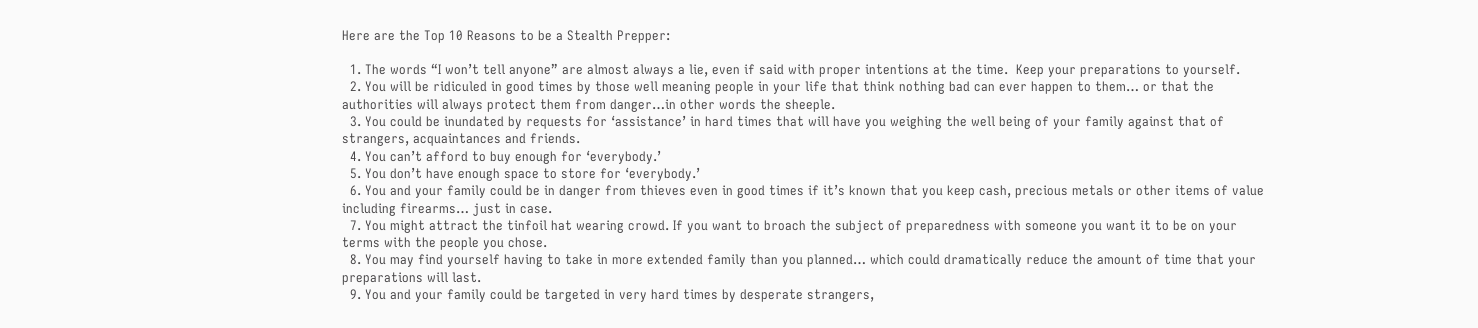Here are the Top 10 Reasons to be a Stealth Prepper:

  1. The words “I won’t tell anyone” are almost always a lie, even if said with proper intentions at the time.  Keep your preparations to yourself.
  2. You will be ridiculed in good times by those well meaning people in your life that think nothing bad can ever happen to them… or that the authorities will always protect them from danger…in other words the sheeple.
  3. You could be inundated by requests for ‘assistance’ in hard times that will have you weighing the well being of your family against that of strangers, acquaintances and friends.
  4. You can’t afford to buy enough for ‘everybody.’
  5. You don’t have enough space to store for ‘everybody.’
  6. You and your family could be in danger from thieves even in good times if it’s known that you keep cash, precious metals or other items of value including firearms… just in case.
  7. You might attract the tinfoil hat wearing crowd. If you want to broach the subject of preparedness with someone you want it to be on your terms with the people you chose.
  8. You may find yourself having to take in more extended family than you planned… which could dramatically reduce the amount of time that your preparations will last.
  9. You and your family could be targeted in very hard times by desperate strangers,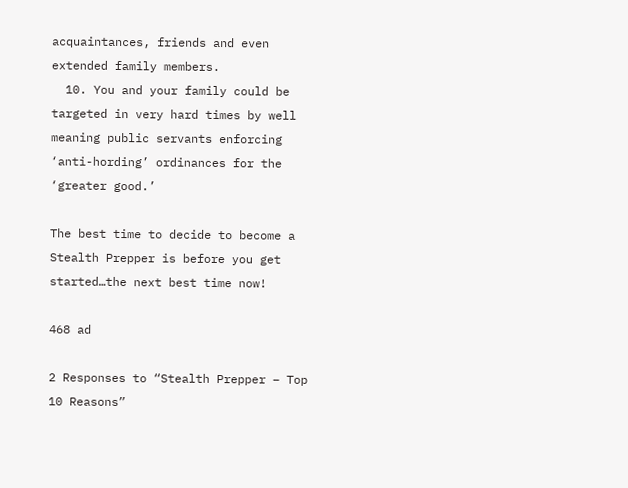acquaintances, friends and even extended family members.
  10. You and your family could be targeted in very hard times by well meaning public servants enforcing ‘anti-hording’ ordinances for the ‘greater good.’

The best time to decide to become a Stealth Prepper is before you get started…the next best time now!

468 ad

2 Responses to “Stealth Prepper – Top 10 Reasons”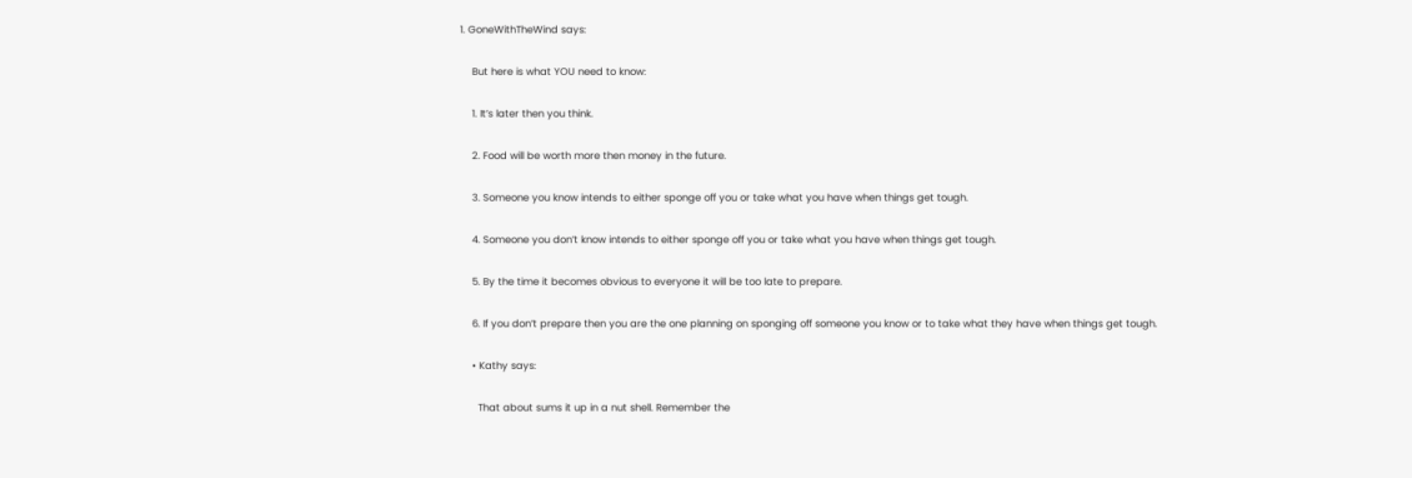1. GoneWithTheWind says:

    But here is what YOU need to know:

    1. It’s later then you think.

    2. Food will be worth more then money in the future.

    3. Someone you know intends to either sponge off you or take what you have when things get tough.

    4. Someone you don’t know intends to either sponge off you or take what you have when things get tough.

    5. By the time it becomes obvious to everyone it will be too late to prepare.

    6. If you don’t prepare then you are the one planning on sponging off someone you know or to take what they have when things get tough.

    • Kathy says:

      That about sums it up in a nut shell. Remember the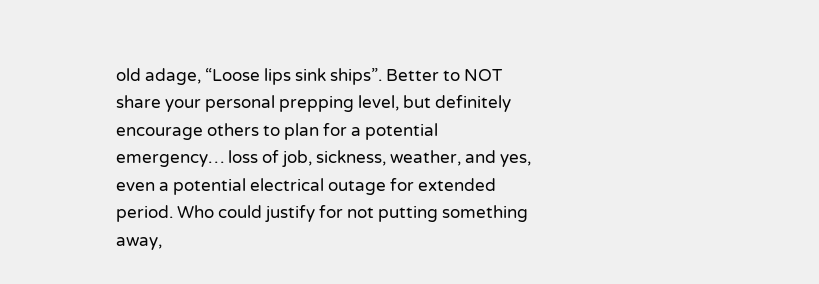old adage, “Loose lips sink ships”. Better to NOT share your personal prepping level, but definitely encourage others to plan for a potential emergency… loss of job, sickness, weather, and yes, even a potential electrical outage for extended period. Who could justify for not putting something away,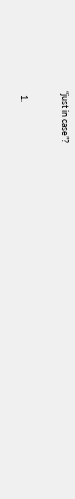“just in case”?


  1.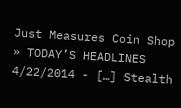Just Measures Coin Shop » TODAY’S HEADLINES 4/22/2014 - […] Stealth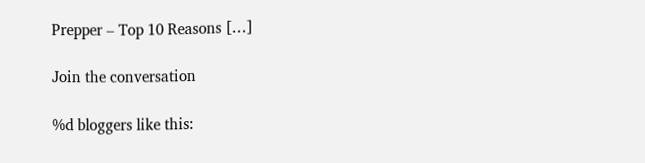Prepper – Top 10 Reasons […]

Join the conversation

%d bloggers like this: